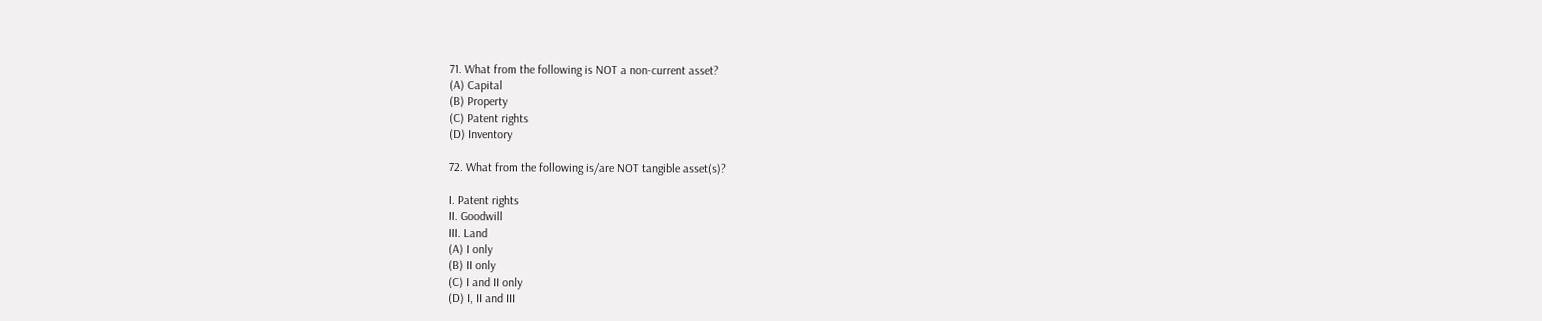71. What from the following is NOT a non-current asset?
(A) Capital
(B) Property
(C) Patent rights
(D) Inventory

72. What from the following is/are NOT tangible asset(s)?

I. Patent rights
II. Goodwill
III. Land
(A) I only
(B) II only
(C) I and II only
(D) I, II and III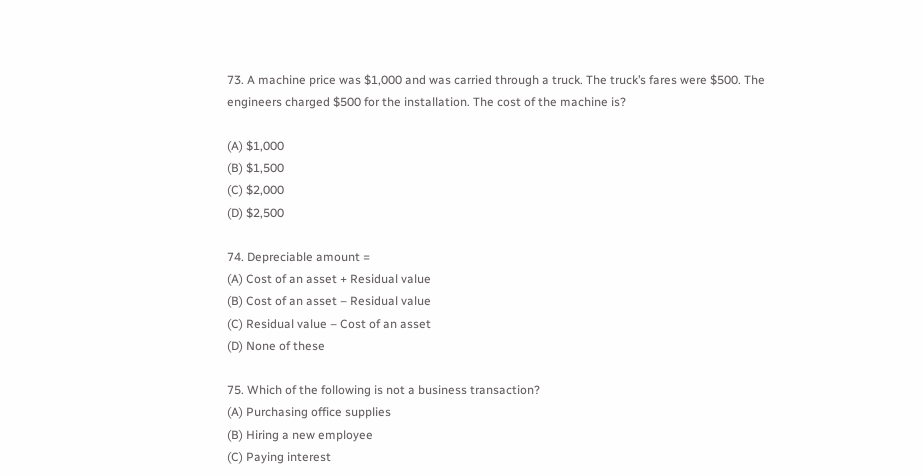73. A machine price was $1,000 and was carried through a truck. The truck’s fares were $500. The engineers charged $500 for the installation. The cost of the machine is?

(A) $1,000
(B) $1,500
(C) $2,000
(D) $2,500

74. Depreciable amount =
(A) Cost of an asset + Residual value
(B) Cost of an asset – Residual value
(C) Residual value – Cost of an asset
(D) None of these

75. Which of the following is not a business transaction?
(A) Purchasing office supplies
(B) Hiring a new employee
(C) Paying interest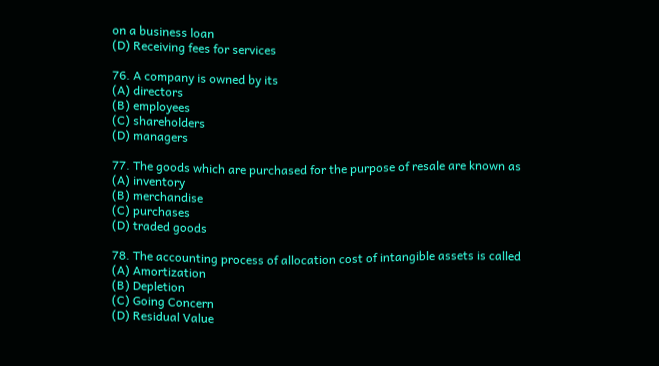on a business loan
(D) Receiving fees for services

76. A company is owned by its
(A) directors
(B) employees
(C) shareholders
(D) managers

77. The goods which are purchased for the purpose of resale are known as
(A) inventory
(B) merchandise
(C) purchases
(D) traded goods

78. The accounting process of allocation cost of intangible assets is called
(A) Amortization
(B) Depletion
(C) Going Concern
(D) Residual Value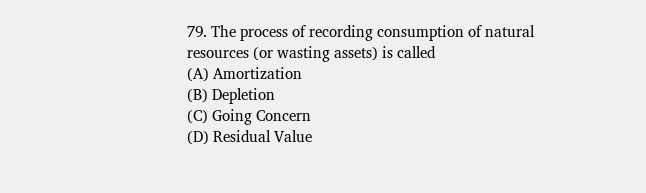79. The process of recording consumption of natural resources (or wasting assets) is called
(A) Amortization
(B) Depletion
(C) Going Concern
(D) Residual Value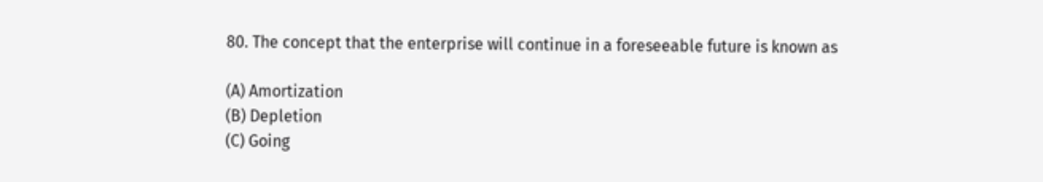80. The concept that the enterprise will continue in a foreseeable future is known as

(A) Amortization
(B) Depletion
(C) Going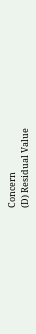Concern
(D) Residual Value